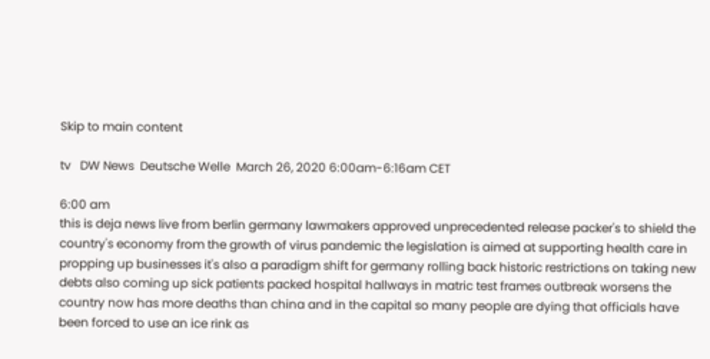Skip to main content

tv   DW News  Deutsche Welle  March 26, 2020 6:00am-6:16am CET

6:00 am
this is deja news live from berlin germany lawmakers approved unprecedented release packer's to shield the country's economy from the growth of virus pandemic the legislation is aimed at supporting health care in propping up businesses it's also a paradigm shift for germany rolling back historic restrictions on taking new debts also coming up sick patients packed hospital hallways in matric test frames outbreak worsens the country now has more deaths than china and in the capital so many people are dying that officials have been forced to use an ice rink as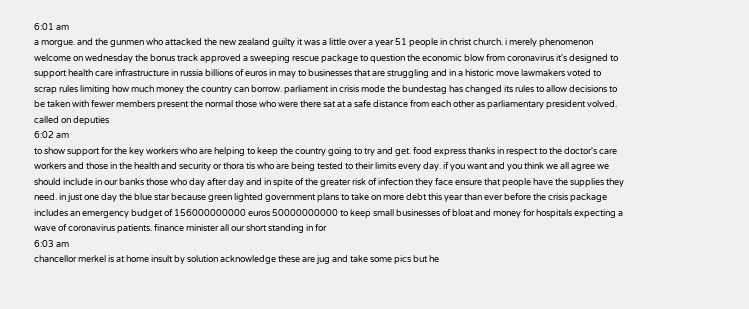6:01 am
a morgue. and the gunmen who attacked the new zealand guilty it was a little over a year 51 people in christ church. i merely phenomenon welcome on wednesday the bonus track approved a sweeping rescue package to question the economic blow from coronavirus it's designed to support health care infrastructure in russia billions of euros in may to businesses that are struggling and in a historic move lawmakers voted to scrap rules limiting how much money the country can borrow. parliament in crisis mode the bundestag has changed its rules to allow decisions to be taken with fewer members present the normal those who were there sat at a safe distance from each other as parliamentary president volved. called on deputies
6:02 am
to show support for the key workers who are helping to keep the country going to try and get. food express thanks in respect to the doctor's care workers and those in the health and security or thora tis who are being tested to their limits every day. if you want and you think we all agree we should include in our banks those who day after day and in spite of the greater risk of infection they face ensure that people have the supplies they need. in just one day the blue star because green lighted government plans to take on more debt this year than ever before the crisis package includes an emergency budget of 156000000000 euros 50000000000 to keep small businesses of bloat and money for hospitals expecting a wave of coronavirus patients. finance minister all our short standing in for
6:03 am
chancellor merkel is at home insult by solution acknowledge these are jug and take some pics but he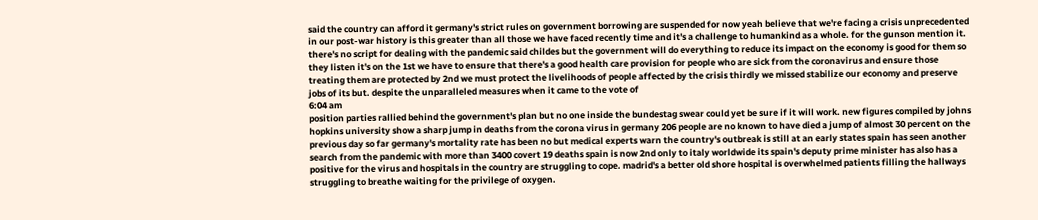said the country can afford it germany's strict rules on government borrowing are suspended for now yeah believe that we're facing a crisis unprecedented in our post-war history is this greater than all those we have faced recently time and it's a challenge to humankind as a whole. for the gunson mention it. there's no script for dealing with the pandemic said childes but the government will do everything to reduce its impact on the economy is good for them so they listen it's on the 1st we have to ensure that there's a good health care provision for people who are sick from the coronavirus and ensure those treating them are protected by 2nd we must protect the livelihoods of people affected by the crisis thirdly we missed stabilize our economy and preserve jobs of its but. despite the unparalleled measures when it came to the vote of
6:04 am
position parties rallied behind the government's plan but no one inside the bundestag swear could yet be sure if it will work. new figures compiled by johns hopkins university show a sharp jump in deaths from the corona virus in germany 206 people are no known to have died a jump of almost 30 percent on the previous day so far germany's mortality rate has been no but medical experts warn the country's outbreak is still at an early states spain has seen another search from the pandemic with more than 3400 covert 19 deaths spain is now 2nd only to italy worldwide its spain's deputy prime minister has also has a positive for the virus and hospitals in the country are struggling to cope. madrid's a better old shore hospital is overwhelmed patients filling the hallways struggling to breathe waiting for the privilege of oxygen.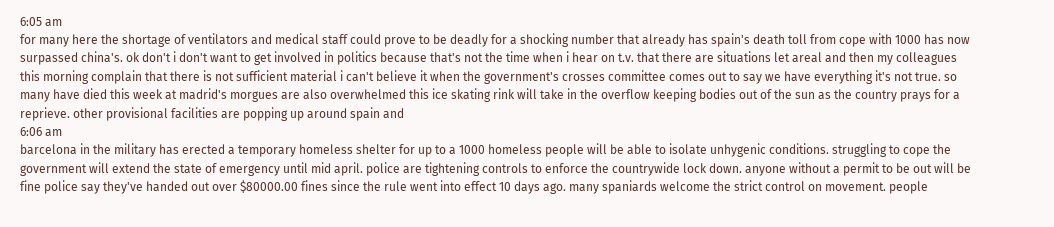6:05 am
for many here the shortage of ventilators and medical staff could prove to be deadly for a shocking number that already has spain's death toll from cope with 1000 has now surpassed china's. ok don't i don't want to get involved in politics because that's not the time when i hear on t.v. that there are situations let areal and then my colleagues this morning complain that there is not sufficient material i can't believe it when the government's crosses committee comes out to say we have everything it's not true. so many have died this week at madrid's morgues are also overwhelmed this ice skating rink will take in the overflow keeping bodies out of the sun as the country prays for a reprieve. other provisional facilities are popping up around spain and
6:06 am
barcelona in the military has erected a temporary homeless shelter for up to a 1000 homeless people will be able to isolate unhygenic conditions. struggling to cope the government will extend the state of emergency until mid april. police are tightening controls to enforce the countrywide lock down. anyone without a permit to be out will be fine police say they've handed out over $80000.00 fines since the rule went into effect 10 days ago. many spaniards welcome the strict control on movement. people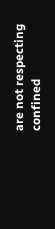are not respecting confined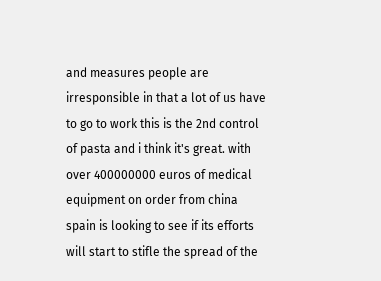and measures people are irresponsible in that a lot of us have to go to work this is the 2nd control of pasta and i think it's great. with over 400000000 euros of medical equipment on order from china spain is looking to see if its efforts will start to stifle the spread of the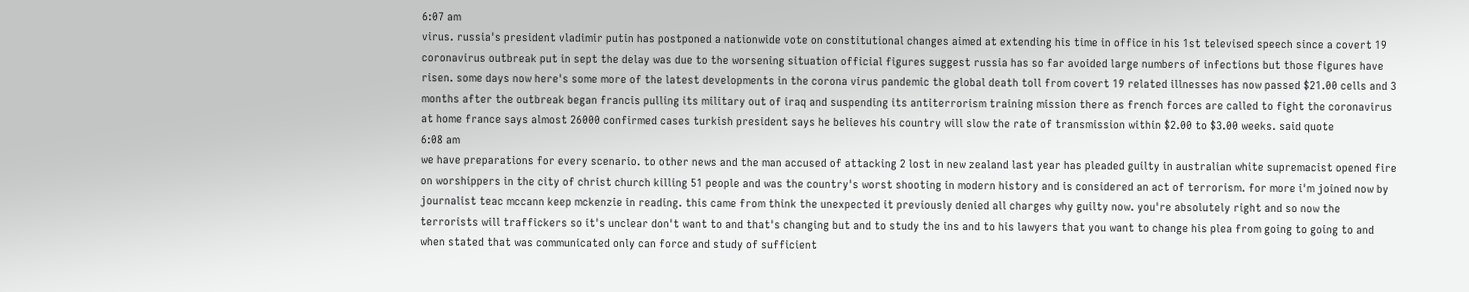6:07 am
virus. russia's president vladimir putin has postponed a nationwide vote on constitutional changes aimed at extending his time in office in his 1st televised speech since a covert 19 coronavirus outbreak put in sept the delay was due to the worsening situation official figures suggest russia has so far avoided large numbers of infections but those figures have risen. some days now here's some more of the latest developments in the corona virus pandemic the global death toll from covert 19 related illnesses has now passed $21.00 cells and 3 months after the outbreak began francis pulling its military out of iraq and suspending its antiterrorism training mission there as french forces are called to fight the coronavirus at home france says almost 26000 confirmed cases turkish president says he believes his country will slow the rate of transmission within $2.00 to $3.00 weeks. said quote
6:08 am
we have preparations for every scenario. to other news and the man accused of attacking 2 lost in new zealand last year has pleaded guilty in australian white supremacist opened fire on worshippers in the city of christ church killing 51 people and was the country's worst shooting in modern history and is considered an act of terrorism. for more i'm joined now by journalist teac mccann keep mckenzie in reading. this came from think the unexpected it previously denied all charges why guilty now. you're absolutely right and so now the terrorists will traffickers so it's unclear don't want to and that's changing but and to study the ins and to his lawyers that you want to change his plea from going to going to and when stated that was communicated only can force and study of sufficient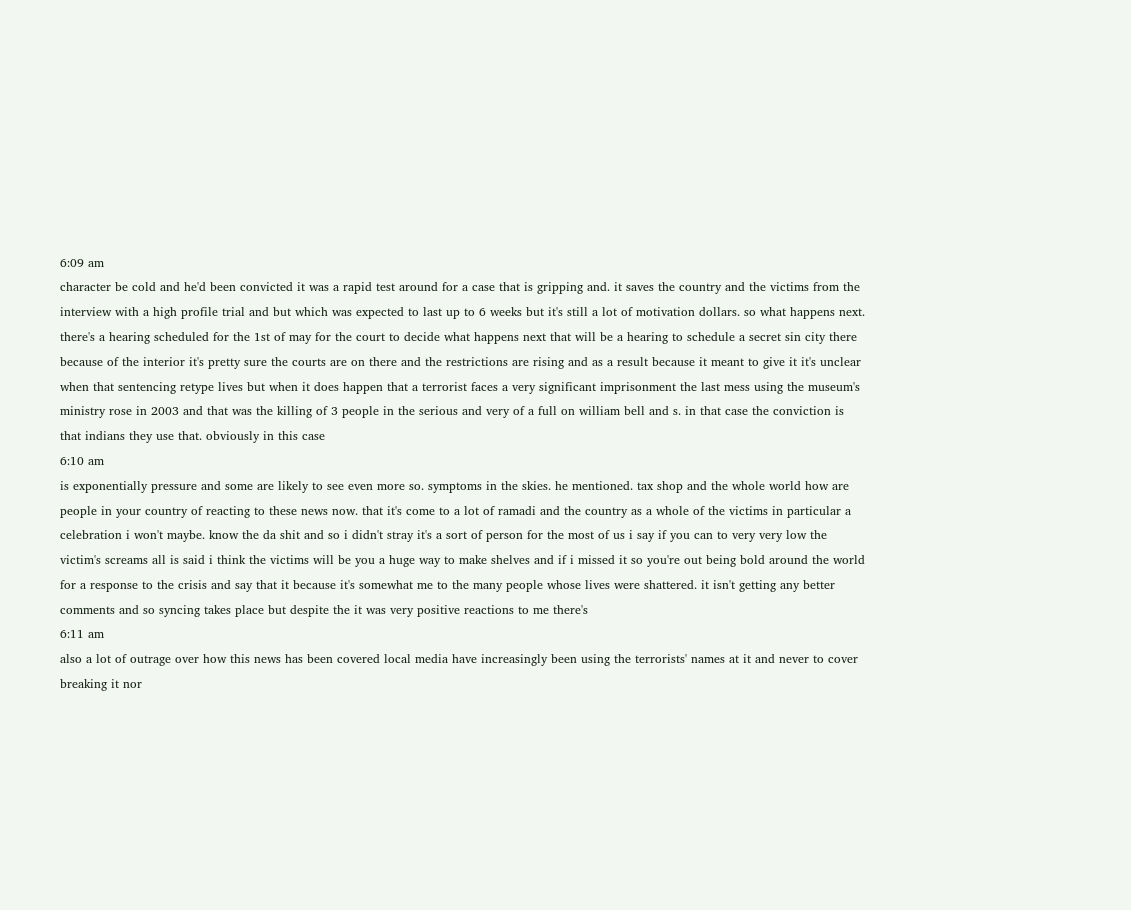6:09 am
character be cold and he'd been convicted it was a rapid test around for a case that is gripping and. it saves the country and the victims from the interview with a high profile trial and but which was expected to last up to 6 weeks but it's still a lot of motivation dollars. so what happens next. there's a hearing scheduled for the 1st of may for the court to decide what happens next that will be a hearing to schedule a secret sin city there because of the interior it's pretty sure the courts are on there and the restrictions are rising and as a result because it meant to give it it's unclear when that sentencing retype lives but when it does happen that a terrorist faces a very significant imprisonment the last mess using the museum's ministry rose in 2003 and that was the killing of 3 people in the serious and very of a full on william bell and s. in that case the conviction is that indians they use that. obviously in this case
6:10 am
is exponentially pressure and some are likely to see even more so. symptoms in the skies. he mentioned. tax shop and the whole world how are people in your country of reacting to these news now. that it's come to a lot of ramadi and the country as a whole of the victims in particular a celebration i won't maybe. know the da shit and so i didn't stray it's a sort of person for the most of us i say if you can to very very low the victim's screams all is said i think the victims will be you a huge way to make shelves and if i missed it so you're out being bold around the world for a response to the crisis and say that it because it's somewhat me to the many people whose lives were shattered. it isn't getting any better comments and so syncing takes place but despite the it was very positive reactions to me there's
6:11 am
also a lot of outrage over how this news has been covered local media have increasingly been using the terrorists' names at it and never to cover breaking it nor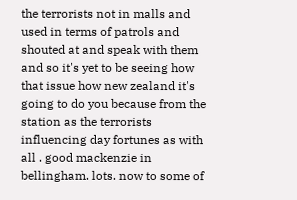the terrorists not in malls and used in terms of patrols and shouted at and speak with them and so it's yet to be seeing how that issue how new zealand it's going to do you because from the station as the terrorists influencing day fortunes as with all . good mackenzie in bellingham. lots. now to some of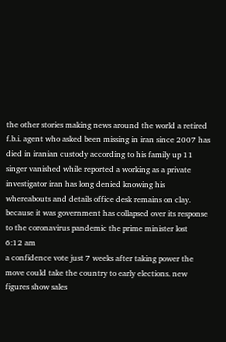the other stories making news around the world a retired f.b.i. agent who asked been missing in iran since 2007 has died in iranian custody according to his family up 11 singer vanished while reported a working as a private investigator iran has long denied knowing his whereabouts and details office desk remains on clay. because it was government has collapsed over its response to the coronavirus pandemic the prime minister lost
6:12 am
a confidence vote just 7 weeks after taking power the move could take the country to early elections. new figures show sales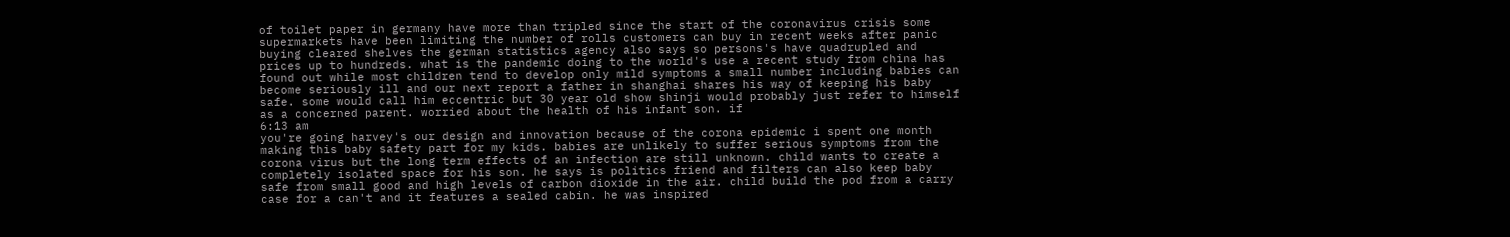of toilet paper in germany have more than tripled since the start of the coronavirus crisis some supermarkets have been limiting the number of rolls customers can buy in recent weeks after panic buying cleared shelves the german statistics agency also says so persons's have quadrupled and prices up to hundreds. what is the pandemic doing to the world's use a recent study from china has found out while most children tend to develop only mild symptoms a small number including babies can become seriously ill and our next report a father in shanghai shares his way of keeping his baby safe. some would call him eccentric but 30 year old show shinji would probably just refer to himself as a concerned parent. worried about the health of his infant son. if
6:13 am
you're going harvey's our design and innovation because of the corona epidemic i spent one month making this baby safety part for my kids. babies are unlikely to suffer serious symptoms from the corona virus but the long term effects of an infection are still unknown. child wants to create a completely isolated space for his son. he says is politics friend and filters can also keep baby safe from small good and high levels of carbon dioxide in the air. child build the pod from a carry case for a can't and it features a sealed cabin. he was inspired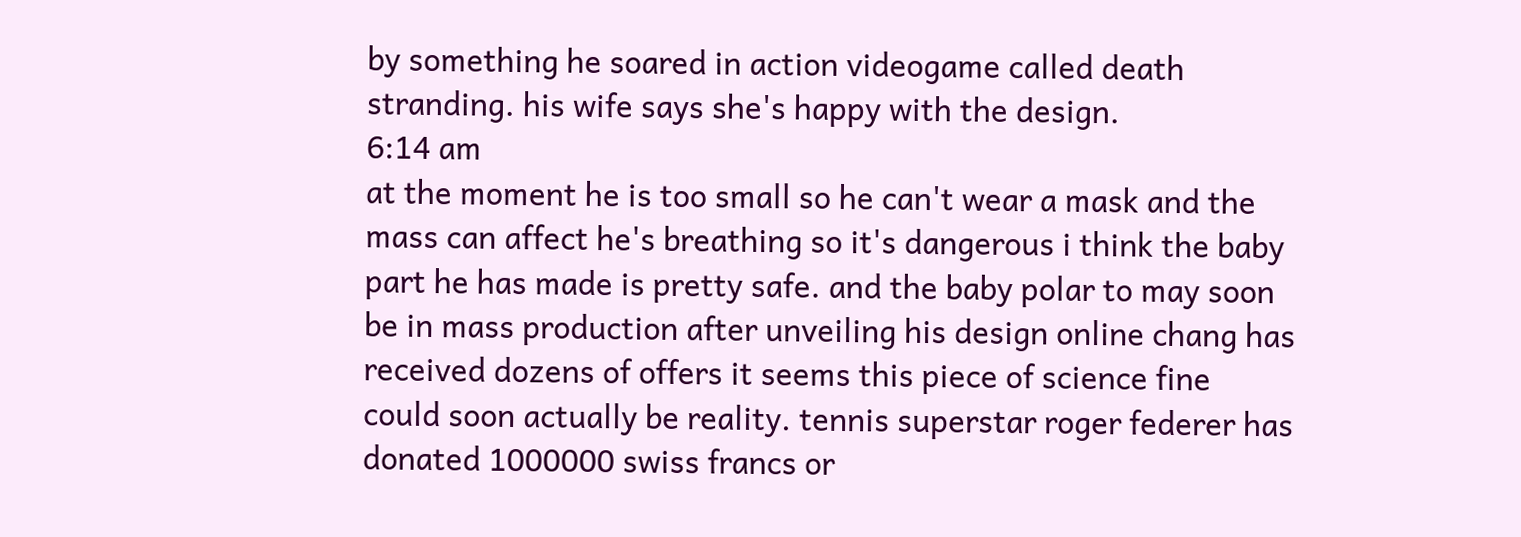by something he soared in action videogame called death stranding. his wife says she's happy with the design.
6:14 am
at the moment he is too small so he can't wear a mask and the mass can affect he's breathing so it's dangerous i think the baby part he has made is pretty safe. and the baby polar to may soon be in mass production after unveiling his design online chang has received dozens of offers it seems this piece of science fine could soon actually be reality. tennis superstar roger federer has donated 1000000 swiss francs or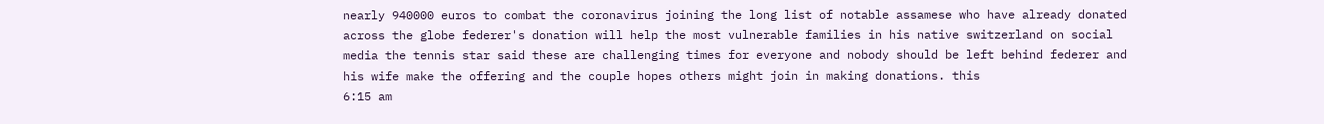nearly 940000 euros to combat the coronavirus joining the long list of notable assamese who have already donated across the globe federer's donation will help the most vulnerable families in his native switzerland on social media the tennis star said these are challenging times for everyone and nobody should be left behind federer and his wife make the offering and the couple hopes others might join in making donations. this
6:15 am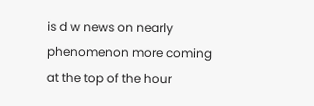is d w news on nearly phenomenon more coming at the top of the hour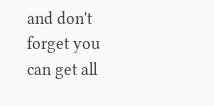and don't forget you can get all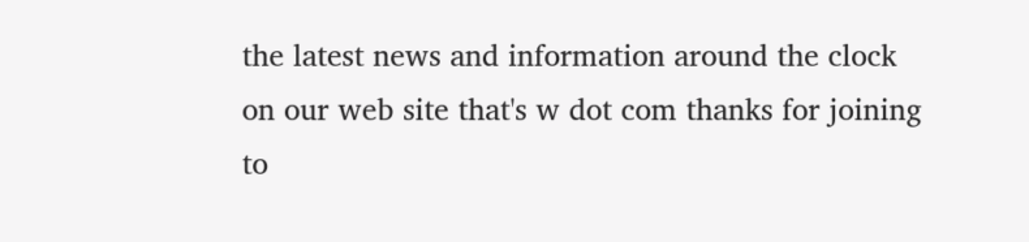the latest news and information around the clock on our web site that's w dot com thanks for joining to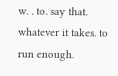w. . to. say that. whatever it takes. to run enough.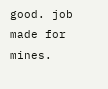good. job made for mines.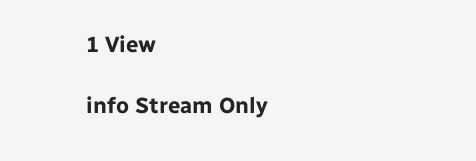1 View

info Stream Only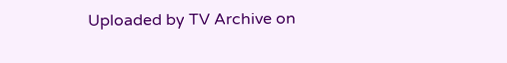Uploaded by TV Archive on